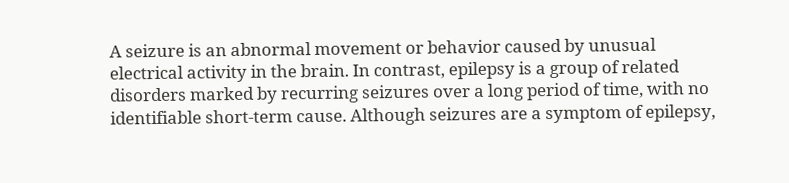A seizure is an abnormal movement or behavior caused by unusual electrical activity in the brain. In contrast, epilepsy is a group of related disorders marked by recurring seizures over a long period of time, with no identifiable short-term cause. Although seizures are a symptom of epilepsy,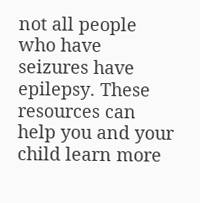not all people who have seizures have epilepsy. These resources can help you and your child learn more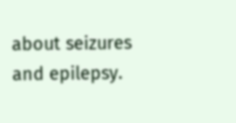about seizures and epilepsy.